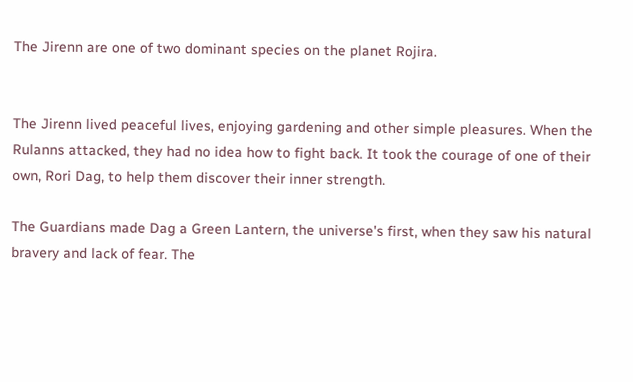The Jirenn are one of two dominant species on the planet Rojira.


The Jirenn lived peaceful lives, enjoying gardening and other simple pleasures. When the Rulanns attacked, they had no idea how to fight back. It took the courage of one of their own, Rori Dag, to help them discover their inner strength.

The Guardians made Dag a Green Lantern, the universe's first, when they saw his natural bravery and lack of fear. The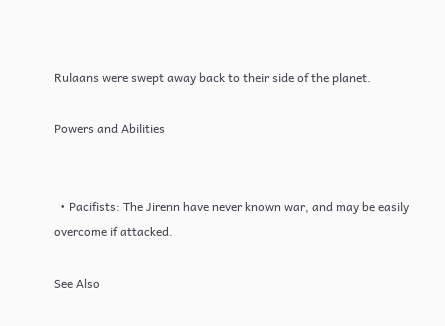Rulaans were swept away back to their side of the planet.

Powers and Abilities


  • Pacifists: The Jirenn have never known war, and may be easily overcome if attacked.

See Also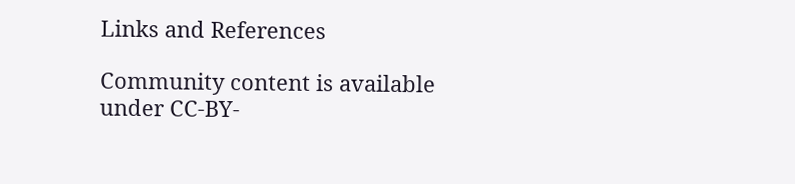Links and References

Community content is available under CC-BY-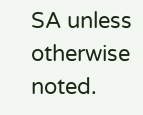SA unless otherwise noted.